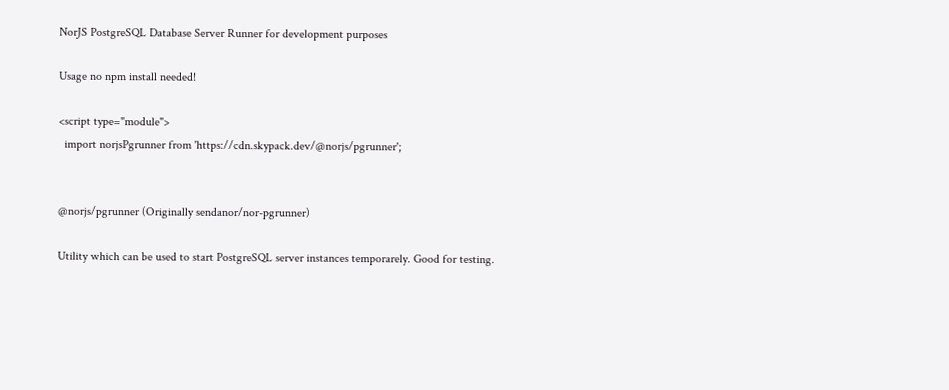NorJS PostgreSQL Database Server Runner for development purposes

Usage no npm install needed!

<script type="module">
  import norjsPgrunner from 'https://cdn.skypack.dev/@norjs/pgrunner';


@norjs/pgrunner (Originally sendanor/nor-pgrunner)

Utility which can be used to start PostgreSQL server instances temporarely. Good for testing.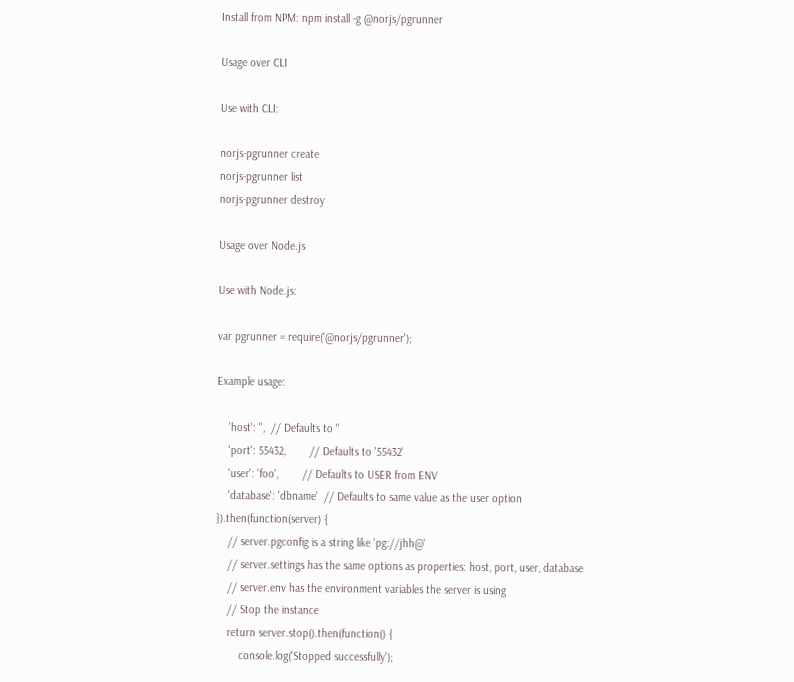Install from NPM: npm install -g @norjs/pgrunner

Usage over CLI

Use with CLI:

norjs-pgrunner create
norjs-pgrunner list
norjs-pgrunner destroy

Usage over Node.js

Use with Node.js:

var pgrunner = require('@norjs/pgrunner');

Example usage:

    'host': '',  // Defaults to ''
    'port': 55432,        // Defaults to '55432'
    'user': 'foo',        // Defaults to USER from ENV
    'database': 'dbname'  // Defaults to same value as the user option
}).then(function(server) {
    // server.pgconfig is a string like 'pg://jhh@'
    // server.settings has the same options as properties: host, port, user, database
    // server.env has the environment variables the server is using
    // Stop the instance
    return server.stop().then(function() {
        console.log('Stopped successfully');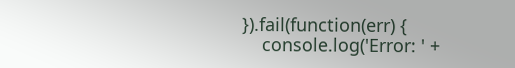}).fail(function(err) {
    console.log('Error: ' +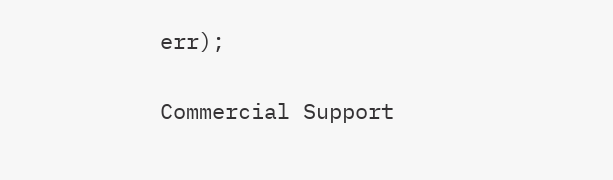err);

Commercial Support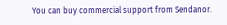You can buy commercial support from Sendanor.